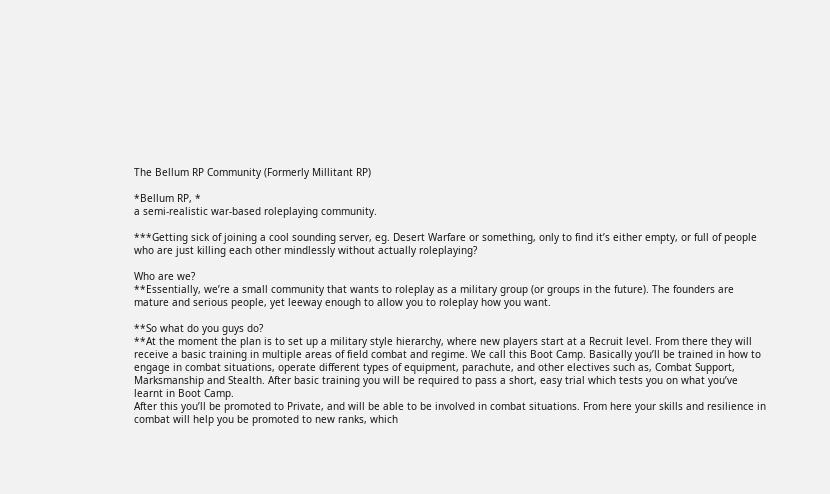The Bellum RP Community (Formerly Millitant RP)

*Bellum RP, *
a semi-realistic war-based roleplaying community.

***Getting sick of joining a cool sounding server, eg. Desert Warfare or something, only to find it’s either empty, or full of people who are just killing each other mindlessly without actually roleplaying?

Who are we?
**Essentially, we’re a small community that wants to roleplay as a military group (or groups in the future). The founders are mature and serious people, yet leeway enough to allow you to roleplay how you want.

**So what do you guys do?
**At the moment the plan is to set up a military style hierarchy, where new players start at a Recruit level. From there they will receive a basic training in multiple areas of field combat and regime. We call this Boot Camp. Basically you’ll be trained in how to engage in combat situations, operate different types of equipment, parachute, and other electives such as, Combat Support, Marksmanship and Stealth. After basic training you will be required to pass a short, easy trial which tests you on what you’ve learnt in Boot Camp.
After this you’ll be promoted to Private, and will be able to be involved in combat situations. From here your skills and resilience in combat will help you be promoted to new ranks, which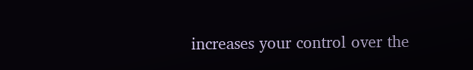increases your control over the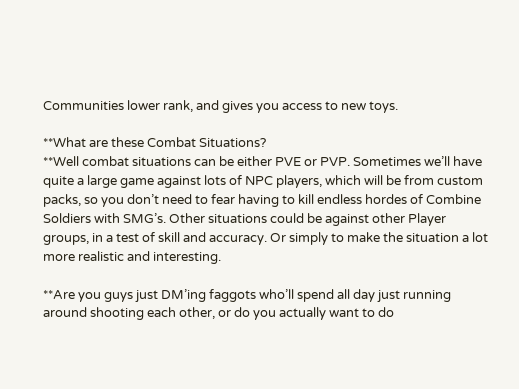Communities lower rank, and gives you access to new toys.

**What are these Combat Situations?
**Well combat situations can be either PVE or PVP. Sometimes we’ll have quite a large game against lots of NPC players, which will be from custom packs, so you don’t need to fear having to kill endless hordes of Combine Soldiers with SMG’s. Other situations could be against other Player groups, in a test of skill and accuracy. Or simply to make the situation a lot more realistic and interesting.

**Are you guys just DM’ing faggots who’ll spend all day just running around shooting each other, or do you actually want to do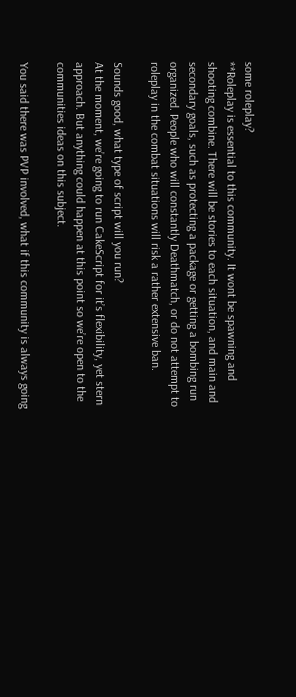some roleplay?
**Roleplay is essential to this community. It wont be spawning and shooting combine. There will be stories to each situation, and main and secondary goals, such as protecting a package or getting a bombing run organized. People who will constantly Deathmatch, or do not attempt to roleplay in the combat situations will risk a rather extensive ban.

Sounds good, what type of script will you run?
At the moment, we’re going to run CakeScript for it’s flexibility, yet stern approach. But anything could happen at this point so we’re open to the communities ideas on this subject.

You said there was PVP involved, what if this community is always going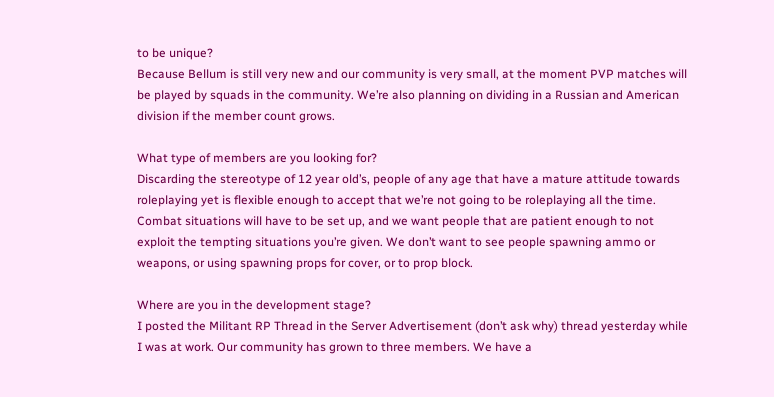to be unique?
Because Bellum is still very new and our community is very small, at the moment PVP matches will be played by squads in the community. We’re also planning on dividing in a Russian and American division if the member count grows.

What type of members are you looking for?
Discarding the stereotype of 12 year old’s, people of any age that have a mature attitude towards roleplaying yet is flexible enough to accept that we’re not going to be roleplaying all the time. Combat situations will have to be set up, and we want people that are patient enough to not exploit the tempting situations you’re given. We don’t want to see people spawning ammo or weapons, or using spawning props for cover, or to prop block.

Where are you in the development stage?
I posted the Militant RP Thread in the Server Advertisement (don’t ask why) thread yesterday while I was at work. Our community has grown to three members. We have a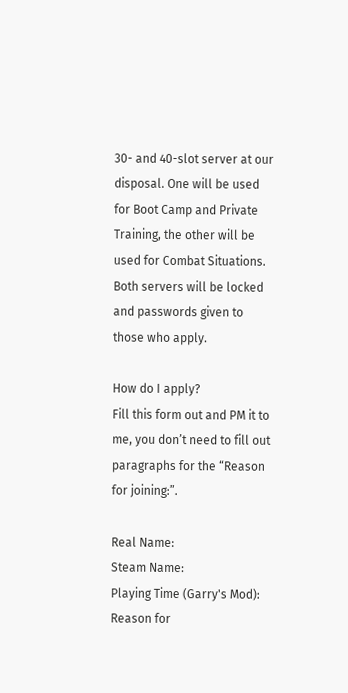30- and 40-slot server at our disposal. One will be used for Boot Camp and Private Training, the other will be used for Combat Situations. Both servers will be locked and passwords given to those who apply.

How do I apply?
Fill this form out and PM it to me, you don’t need to fill out paragraphs for the “Reason for joining:”.

Real Name:
Steam Name:
Playing Time (Garry's Mod):
Reason for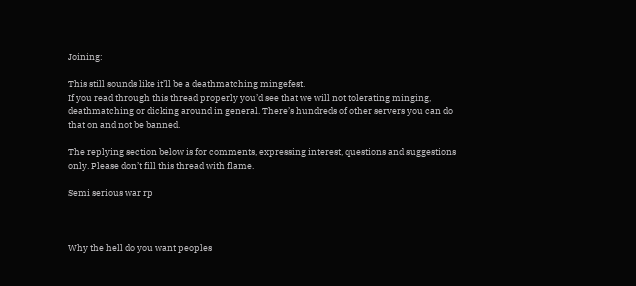Joining:

This still sounds like it’ll be a deathmatching mingefest.
If you read through this thread properly you’d see that we will not tolerating minging, deathmatching or dicking around in general. There’s hundreds of other servers you can do that on and not be banned.

The replying section below is for comments, expressing interest, questions and suggestions only. Please don’t fill this thread with flame.

Semi serious war rp



Why the hell do you want peoples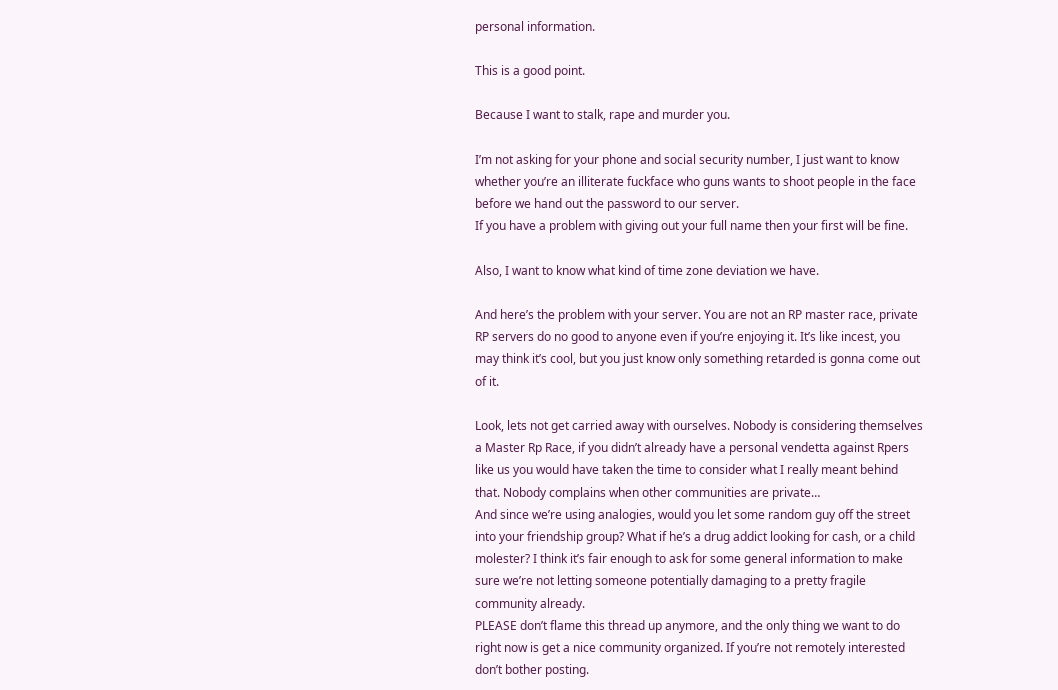personal information.

This is a good point.

Because I want to stalk, rape and murder you.

I’m not asking for your phone and social security number, I just want to know whether you’re an illiterate fuckface who guns wants to shoot people in the face before we hand out the password to our server.
If you have a problem with giving out your full name then your first will be fine.

Also, I want to know what kind of time zone deviation we have.

And here’s the problem with your server. You are not an RP master race, private RP servers do no good to anyone even if you’re enjoying it. It’s like incest, you may think it’s cool, but you just know only something retarded is gonna come out of it.

Look, lets not get carried away with ourselves. Nobody is considering themselves a Master Rp Race, if you didn’t already have a personal vendetta against Rpers like us you would have taken the time to consider what I really meant behind that. Nobody complains when other communities are private…
And since we’re using analogies, would you let some random guy off the street into your friendship group? What if he’s a drug addict looking for cash, or a child molester? I think it’s fair enough to ask for some general information to make sure we’re not letting someone potentially damaging to a pretty fragile community already.
PLEASE don’t flame this thread up anymore, and the only thing we want to do right now is get a nice community organized. If you’re not remotely interested don’t bother posting.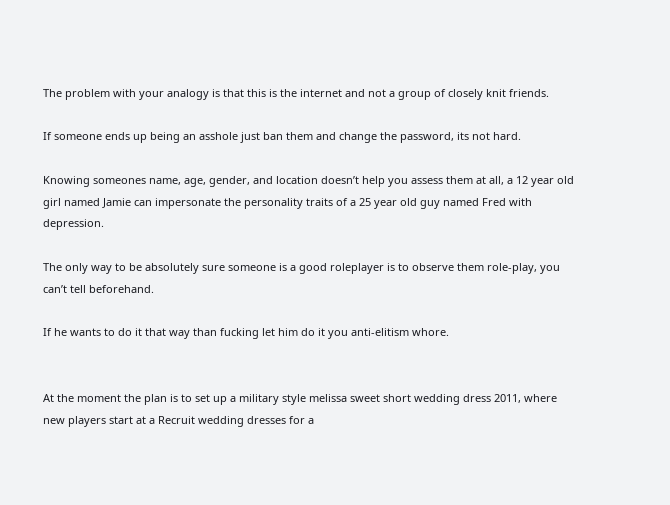The problem with your analogy is that this is the internet and not a group of closely knit friends.

If someone ends up being an asshole just ban them and change the password, its not hard.

Knowing someones name, age, gender, and location doesn’t help you assess them at all, a 12 year old girl named Jamie can impersonate the personality traits of a 25 year old guy named Fred with depression.

The only way to be absolutely sure someone is a good roleplayer is to observe them role-play, you can’t tell beforehand.

If he wants to do it that way than fucking let him do it you anti-elitism whore.


At the moment the plan is to set up a military style melissa sweet short wedding dress 2011, where new players start at a Recruit wedding dresses for a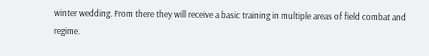winter wedding. From there they will receive a basic training in multiple areas of field combat and regime.